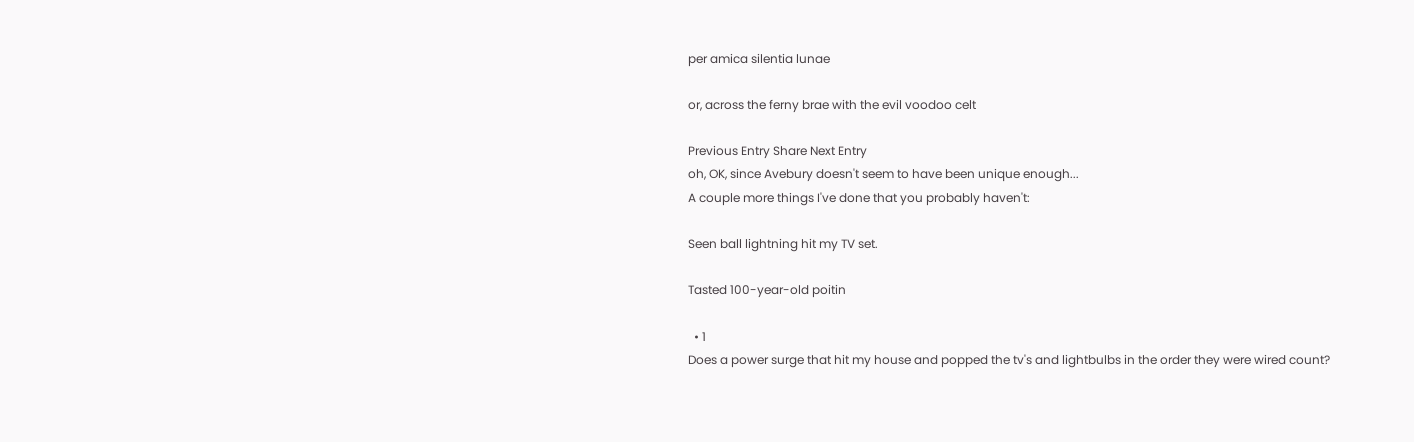per amica silentia lunae

or, across the ferny brae with the evil voodoo celt

Previous Entry Share Next Entry
oh, OK, since Avebury doesn't seem to have been unique enough...
A couple more things I've done that you probably haven't:

Seen ball lightning hit my TV set.

Tasted 100-year-old poitin

  • 1
Does a power surge that hit my house and popped the tv's and lightbulbs in the order they were wired count?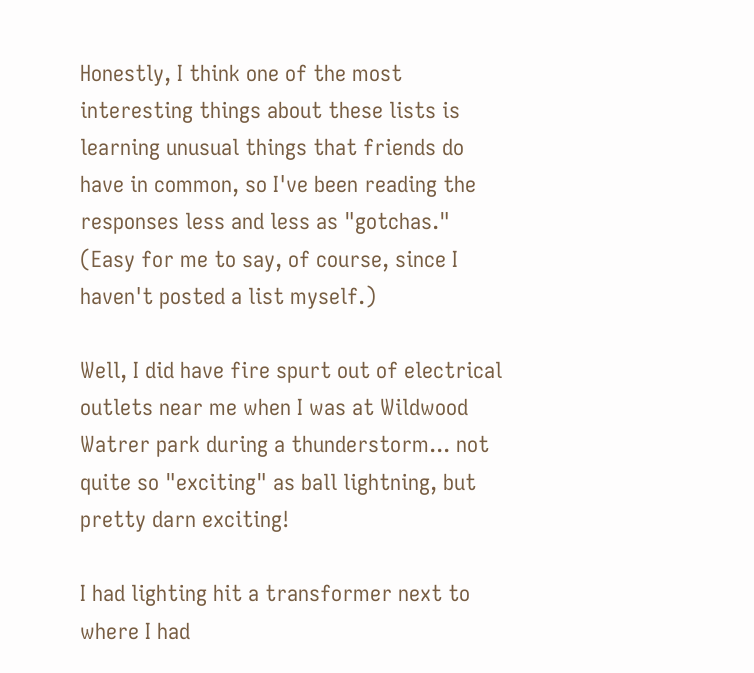Honestly, I think one of the most interesting things about these lists is learning unusual things that friends do have in common, so I've been reading the responses less and less as "gotchas." (Easy for me to say, of course, since I haven't posted a list myself.)

Well, I did have fire spurt out of electrical outlets near me when I was at Wildwood Watrer park during a thunderstorm... not quite so "exciting" as ball lightning, but pretty darn exciting!

I had lighting hit a transformer next to where I had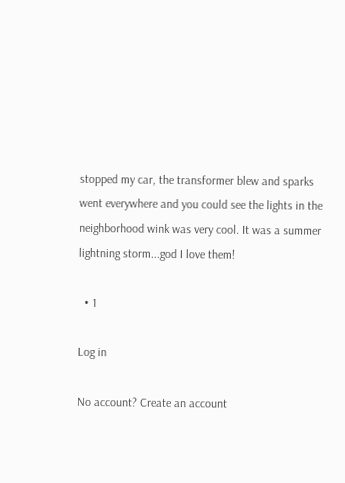stopped my car, the transformer blew and sparks went everywhere and you could see the lights in the neighborhood wink was very cool. It was a summer lightning storm...god I love them!

  • 1

Log in

No account? Create an account